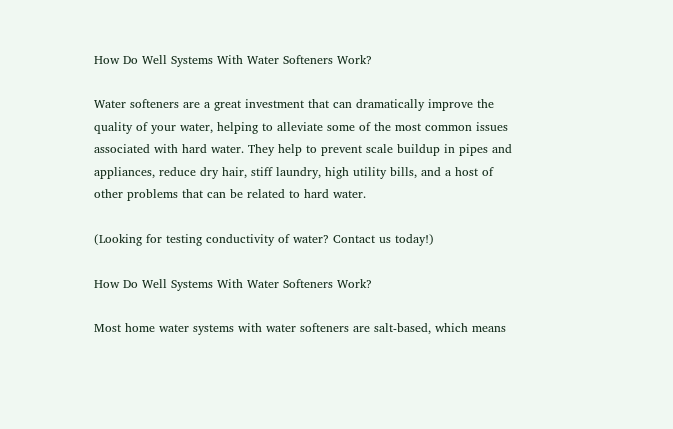How Do Well Systems With Water Softeners Work?

Water softeners are a great investment that can dramatically improve the quality of your water, helping to alleviate some of the most common issues associated with hard water. They help to prevent scale buildup in pipes and appliances, reduce dry hair, stiff laundry, high utility bills, and a host of other problems that can be related to hard water.

(Looking for testing conductivity of water? Contact us today!)

How Do Well Systems With Water Softeners Work?

Most home water systems with water softeners are salt-based, which means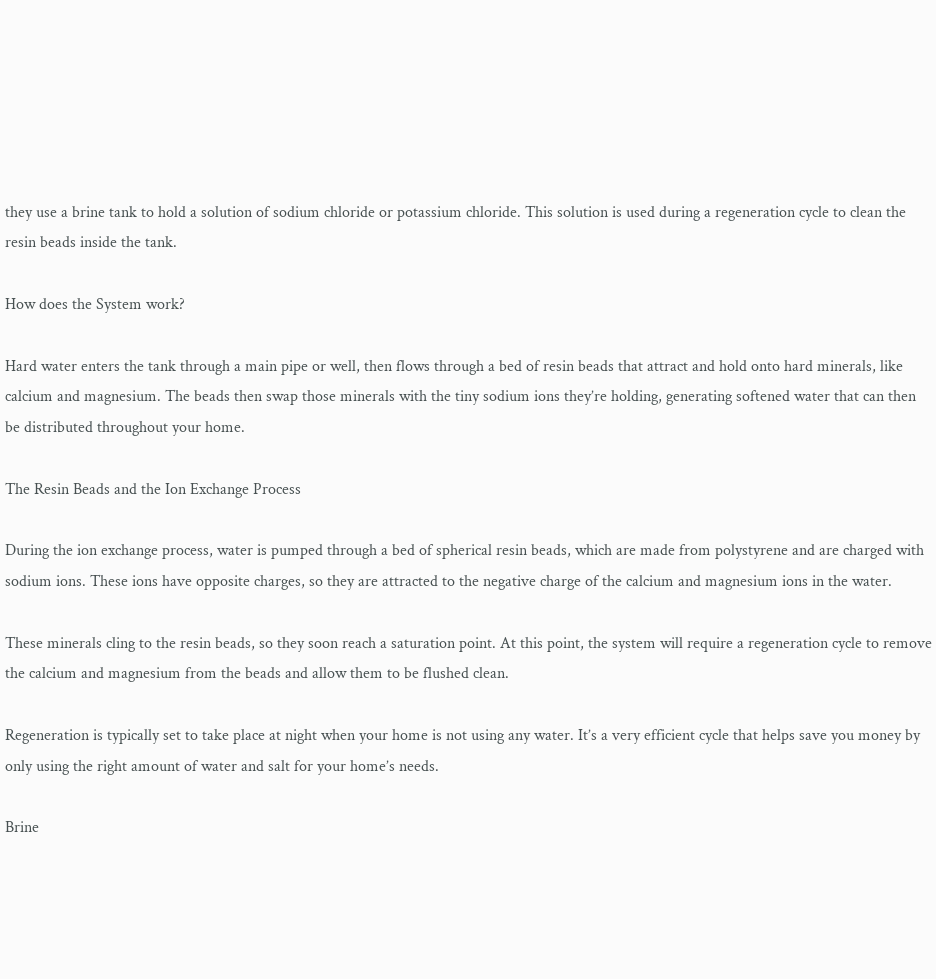they use a brine tank to hold a solution of sodium chloride or potassium chloride. This solution is used during a regeneration cycle to clean the resin beads inside the tank.

How does the System work?

Hard water enters the tank through a main pipe or well, then flows through a bed of resin beads that attract and hold onto hard minerals, like calcium and magnesium. The beads then swap those minerals with the tiny sodium ions they’re holding, generating softened water that can then be distributed throughout your home.

The Resin Beads and the Ion Exchange Process

During the ion exchange process, water is pumped through a bed of spherical resin beads, which are made from polystyrene and are charged with sodium ions. These ions have opposite charges, so they are attracted to the negative charge of the calcium and magnesium ions in the water.

These minerals cling to the resin beads, so they soon reach a saturation point. At this point, the system will require a regeneration cycle to remove the calcium and magnesium from the beads and allow them to be flushed clean.

Regeneration is typically set to take place at night when your home is not using any water. It’s a very efficient cycle that helps save you money by only using the right amount of water and salt for your home’s needs.

Brine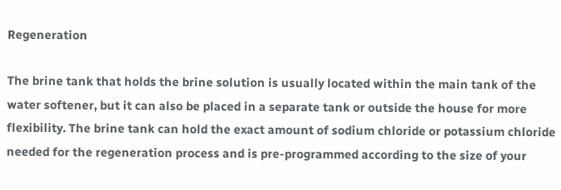Regeneration

The brine tank that holds the brine solution is usually located within the main tank of the water softener, but it can also be placed in a separate tank or outside the house for more flexibility. The brine tank can hold the exact amount of sodium chloride or potassium chloride needed for the regeneration process and is pre-programmed according to the size of your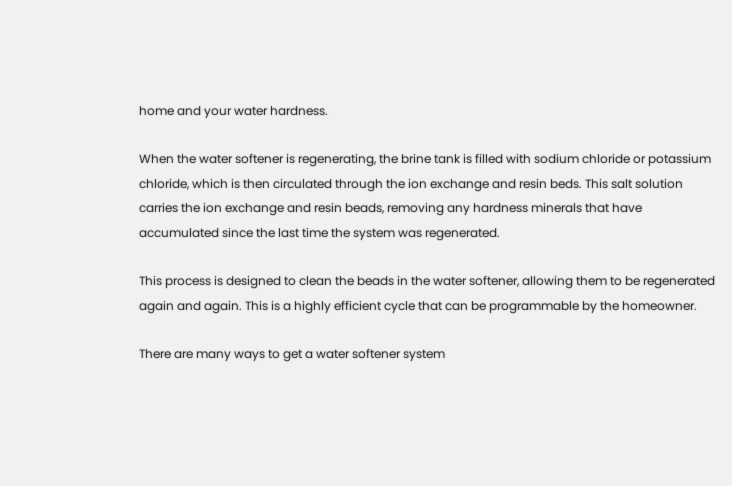home and your water hardness.

When the water softener is regenerating, the brine tank is filled with sodium chloride or potassium chloride, which is then circulated through the ion exchange and resin beds. This salt solution carries the ion exchange and resin beads, removing any hardness minerals that have accumulated since the last time the system was regenerated.

This process is designed to clean the beads in the water softener, allowing them to be regenerated again and again. This is a highly efficient cycle that can be programmable by the homeowner.

There are many ways to get a water softener system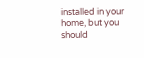installed in your home, but you should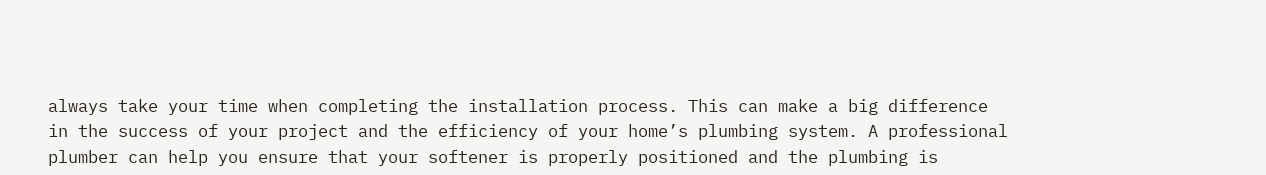always take your time when completing the installation process. This can make a big difference in the success of your project and the efficiency of your home’s plumbing system. A professional plumber can help you ensure that your softener is properly positioned and the plumbing is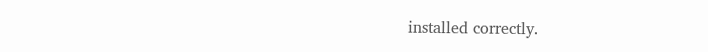installed correctly.